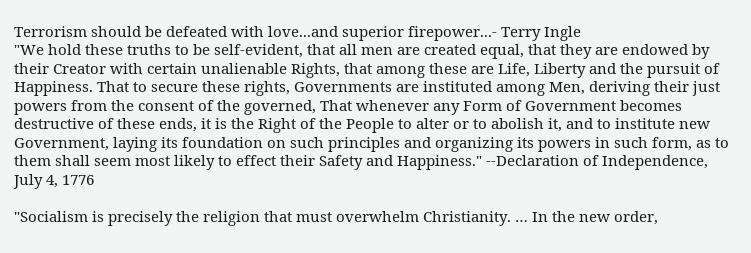Terrorism should be defeated with love...and superior firepower...- Terry Ingle
"We hold these truths to be self-evident, that all men are created equal, that they are endowed by their Creator with certain unalienable Rights, that among these are Life, Liberty and the pursuit of Happiness. That to secure these rights, Governments are instituted among Men, deriving their just powers from the consent of the governed, That whenever any Form of Government becomes destructive of these ends, it is the Right of the People to alter or to abolish it, and to institute new Government, laying its foundation on such principles and organizing its powers in such form, as to them shall seem most likely to effect their Safety and Happiness." --Declaration of Independence, July 4, 1776

"Socialism is precisely the religion that must overwhelm Christianity. … In the new order,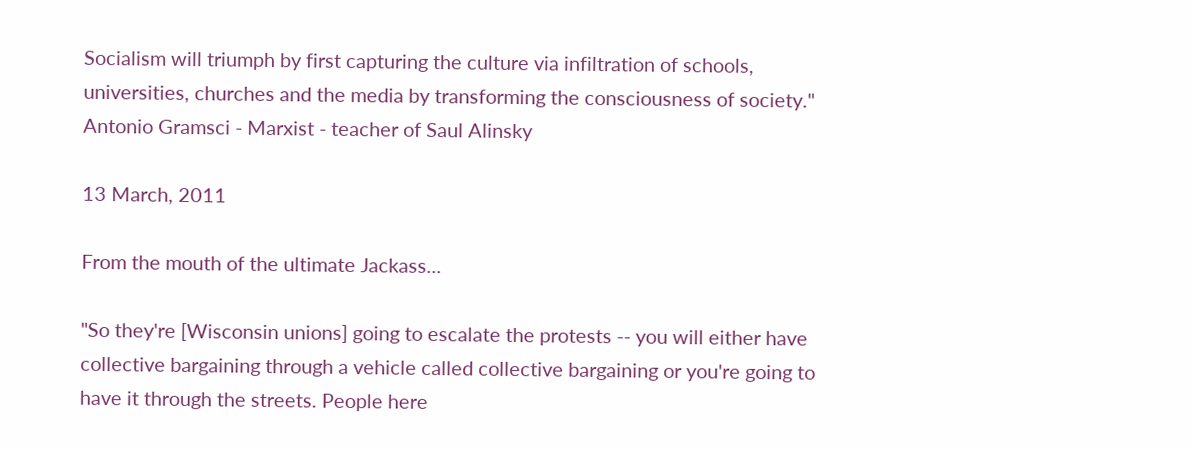Socialism will triumph by first capturing the culture via infiltration of schools, universities, churches and the media by transforming the consciousness of society." Antonio Gramsci - Marxist - teacher of Saul Alinsky

13 March, 2011

From the mouth of the ultimate Jackass...

"So they're [Wisconsin unions] going to escalate the protests -- you will either have collective bargaining through a vehicle called collective bargaining or you're going to have it through the streets. People here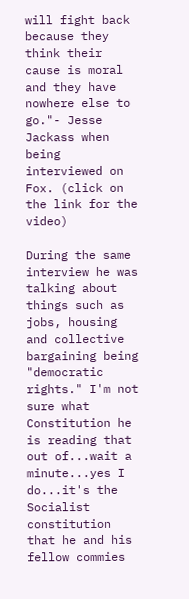will fight back because they think their cause is moral and they have nowhere else to go."- Jesse Jackass when being interviewed on Fox. (click on the link for the video)

During the same interview he was talking about things such as jobs, housing and collective bargaining being "democratic rights." I'm not sure what Constitution he is reading that out of...wait a minute...yes I do...it's the Socialist constitution that he and his fellow commies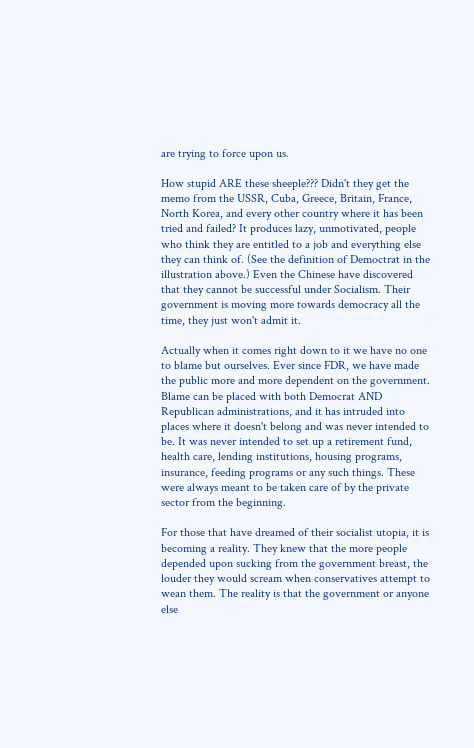are trying to force upon us.

How stupid ARE these sheeple??? Didn't they get the memo from the USSR, Cuba, Greece, Britain, France, North Korea, and every other country where it has been tried and failed? It produces lazy, unmotivated, people who think they are entitled to a job and everything else they can think of. (See the definition of Democtrat in the illustration above.) Even the Chinese have discovered that they cannot be successful under Socialism. Their government is moving more towards democracy all the time, they just won't admit it.

Actually when it comes right down to it we have no one to blame but ourselves. Ever since FDR, we have made the public more and more dependent on the government. Blame can be placed with both Democrat AND Republican administrations, and it has intruded into places where it doesn't belong and was never intended to be. It was never intended to set up a retirement fund, health care, lending institutions, housing programs, insurance, feeding programs or any such things. These were always meant to be taken care of by the private sector from the beginning.

For those that have dreamed of their socialist utopia, it is becoming a reality. They knew that the more people depended upon sucking from the government breast, the louder they would scream when conservatives attempt to wean them. The reality is that the government or anyone else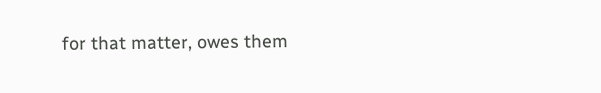for that matter, owes them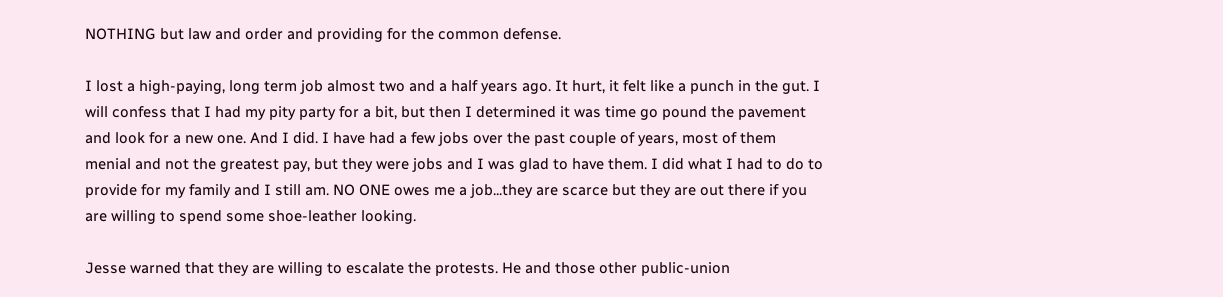NOTHING but law and order and providing for the common defense.

I lost a high-paying, long term job almost two and a half years ago. It hurt, it felt like a punch in the gut. I will confess that I had my pity party for a bit, but then I determined it was time go pound the pavement and look for a new one. And I did. I have had a few jobs over the past couple of years, most of them menial and not the greatest pay, but they were jobs and I was glad to have them. I did what I had to do to provide for my family and I still am. NO ONE owes me a job...they are scarce but they are out there if you are willing to spend some shoe-leather looking.

Jesse warned that they are willing to escalate the protests. He and those other public-union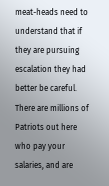meat-heads need to understand that if they are pursuing escalation they had better be careful. There are millions of Patriots out here who pay your salaries, and are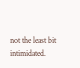not the least bit intimidated.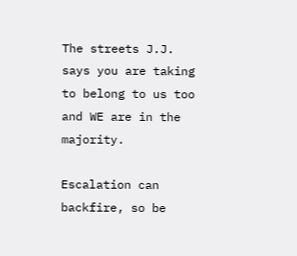The streets J.J. says you are taking to belong to us too and WE are in the majority.

Escalation can backfire, so be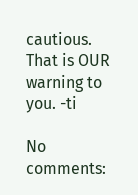cautious. That is OUR warning to you. -ti

No comments: